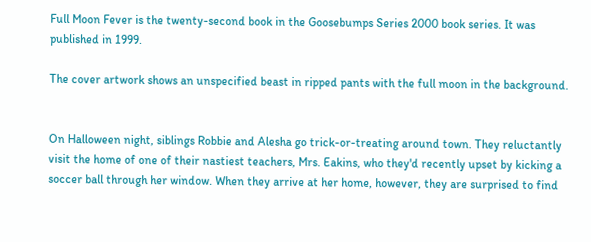Full Moon Fever is the twenty-second book in the Goosebumps Series 2000 book series. It was published in 1999.

The cover artwork shows an unspecified beast in ripped pants with the full moon in the background.


On Halloween night, siblings Robbie and Alesha go trick-or-treating around town. They reluctantly visit the home of one of their nastiest teachers, Mrs. Eakins, who they'd recently upset by kicking a soccer ball through her window. When they arrive at her home, however, they are surprised to find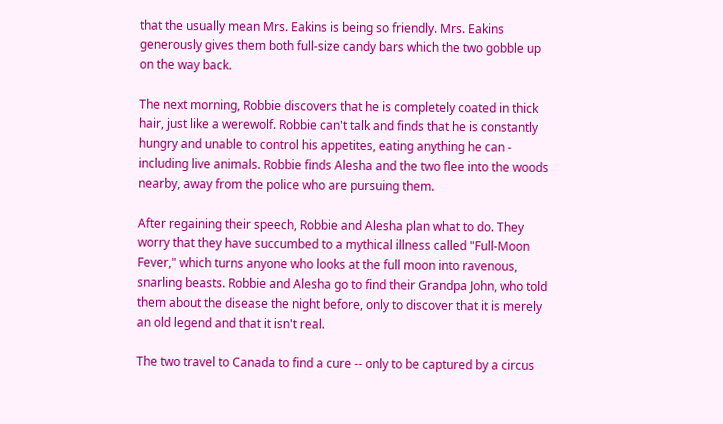that the usually mean Mrs. Eakins is being so friendly. Mrs. Eakins generously gives them both full-size candy bars which the two gobble up on the way back.

The next morning, Robbie discovers that he is completely coated in thick hair, just like a werewolf. Robbie can't talk and finds that he is constantly hungry and unable to control his appetites, eating anything he can - including live animals. Robbie finds Alesha and the two flee into the woods nearby, away from the police who are pursuing them.

After regaining their speech, Robbie and Alesha plan what to do. They worry that they have succumbed to a mythical illness called "Full-Moon Fever," which turns anyone who looks at the full moon into ravenous, snarling beasts. Robbie and Alesha go to find their Grandpa John, who told them about the disease the night before, only to discover that it is merely an old legend and that it isn't real.

The two travel to Canada to find a cure -- only to be captured by a circus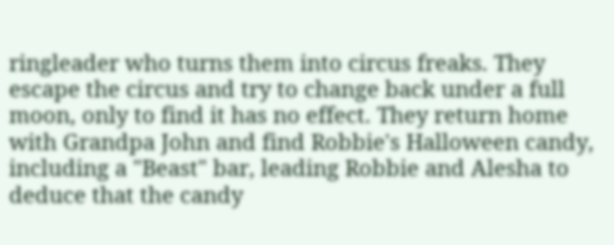ringleader who turns them into circus freaks. They escape the circus and try to change back under a full moon, only to find it has no effect. They return home with Grandpa John and find Robbie's Halloween candy, including a "Beast" bar, leading Robbie and Alesha to deduce that the candy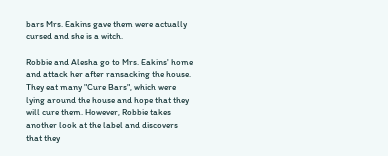bars Mrs. Eakins gave them were actually cursed and she is a witch.

Robbie and Alesha go to Mrs. Eakins' home and attack her after ransacking the house. They eat many "Cure Bars", which were lying around the house and hope that they will cure them. However, Robbie takes another look at the label and discovers that they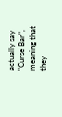actually say "Curse Bar", meaning that they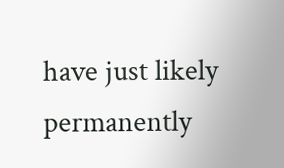have just likely permanently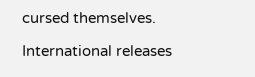cursed themselves.

International releases